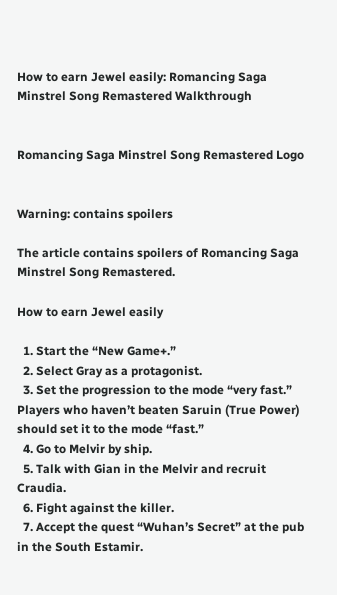How to earn Jewel easily: Romancing Saga Minstrel Song Remastered Walkthrough


Romancing Saga Minstrel Song Remastered Logo


Warning: contains spoilers

The article contains spoilers of Romancing Saga Minstrel Song Remastered.

How to earn Jewel easily

  1. Start the “New Game+.”
  2. Select Gray as a protagonist.
  3. Set the progression to the mode “very fast.” Players who haven’t beaten Saruin (True Power) should set it to the mode “fast.”
  4. Go to Melvir by ship.
  5. Talk with Gian in the Melvir and recruit Craudia.
  6. Fight against the killer.
  7. Accept the quest “Wuhan’s Secret” at the pub in the South Estamir.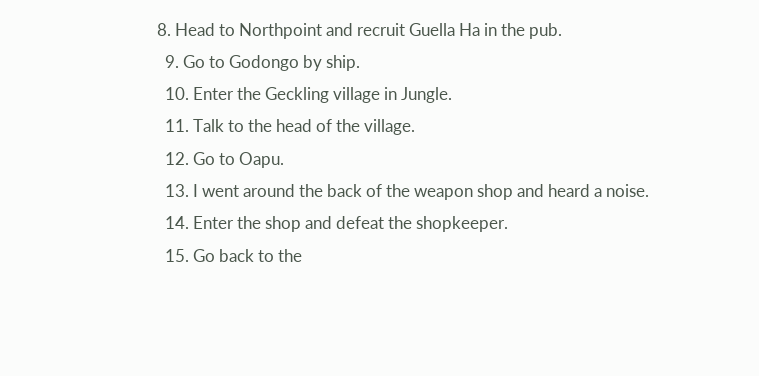8. Head to Northpoint and recruit Guella Ha in the pub.
  9. Go to Godongo by ship.
  10. Enter the Geckling village in Jungle.
  11. Talk to the head of the village.
  12. Go to Oapu.
  13. I went around the back of the weapon shop and heard a noise.
  14. Enter the shop and defeat the shopkeeper.
  15. Go back to the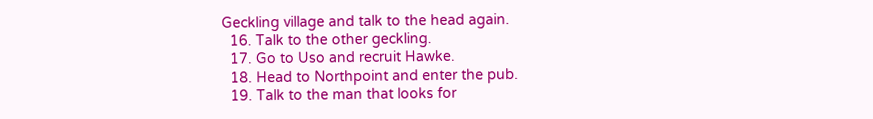Geckling village and talk to the head again.
  16. Talk to the other geckling.
  17. Go to Uso and recruit Hawke.
  18. Head to Northpoint and enter the pub.
  19. Talk to the man that looks for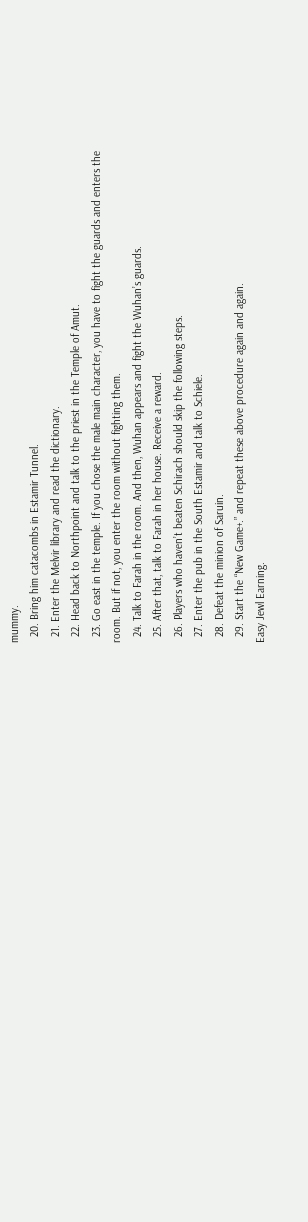mummy.
  20. Bring him catacombs in Estamir Tunnel.
  21. Enter the Melvir library and read the dictionary.
  22. Head back to Northpoint and talk to the priest in the Temple of Amut.
  23. Go east in the temple. If you chose the male main character, you have to fight the guards and enters the room. But if not, you enter the room without fighting them.
  24. Talk to Farah in the room. And then, Wuhan appears and fight the Wuhan’s guards.
  25. After that, talk to Farah in her house. Receive a reward.
  26. Players who haven’t beaten Schirach should skip the following steps.
  27. Enter the pub in the South Estamir and talk to Schiele.
  28. Defeat the minion of Saruin.
  29. Start the “New Game+.” and repeat these above procedure again and again.
Easy Jewl Earning.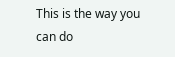This is the way you can do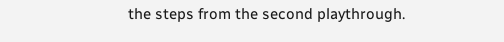the steps from the second playthrough.